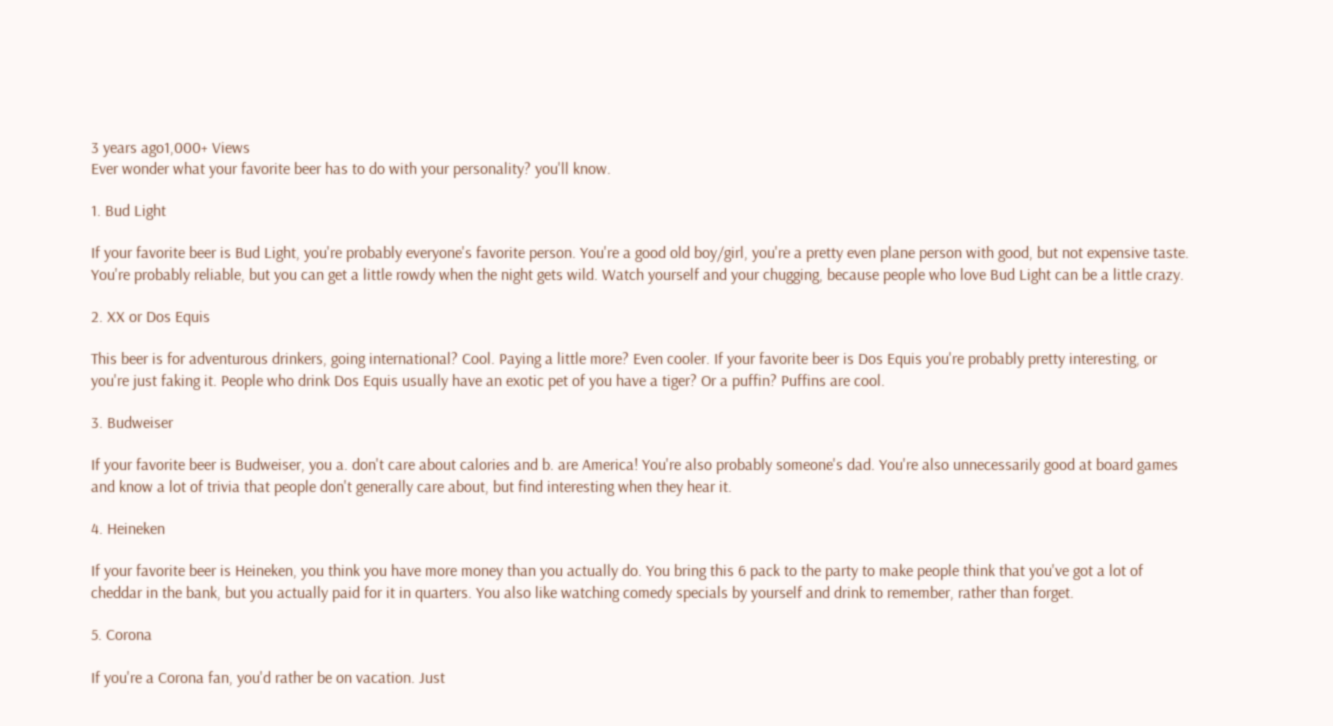3 years ago1,000+ Views
Ever wonder what your favorite beer has to do with your personality? you'll know.

1. Bud Light

If your favorite beer is Bud Light, you're probably everyone's favorite person. You're a good old boy/girl, you're a pretty even plane person with good, but not expensive taste. You're probably reliable, but you can get a little rowdy when the night gets wild. Watch yourself and your chugging, because people who love Bud Light can be a little crazy.

2. XX or Dos Equis

This beer is for adventurous drinkers, going international? Cool. Paying a little more? Even cooler. If your favorite beer is Dos Equis you're probably pretty interesting, or you're just faking it. People who drink Dos Equis usually have an exotic pet of you have a tiger? Or a puffin? Puffins are cool.

3. Budweiser

If your favorite beer is Budweiser, you a. don't care about calories and b. are America! You're also probably someone's dad. You're also unnecessarily good at board games and know a lot of trivia that people don't generally care about, but find interesting when they hear it.

4. Heineken

If your favorite beer is Heineken, you think you have more money than you actually do. You bring this 6 pack to the party to make people think that you've got a lot of cheddar in the bank, but you actually paid for it in quarters. You also like watching comedy specials by yourself and drink to remember, rather than forget.

5. Corona

If you're a Corona fan, you'd rather be on vacation. Just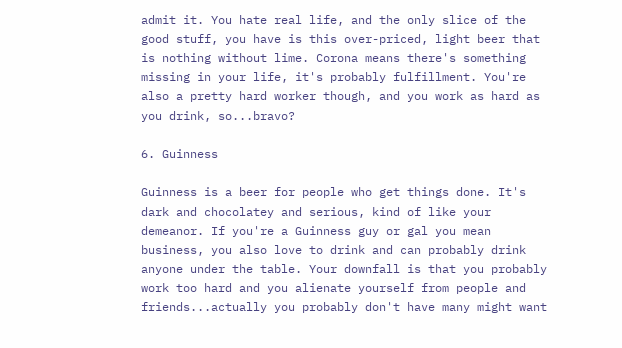admit it. You hate real life, and the only slice of the good stuff, you have is this over-priced, light beer that is nothing without lime. Corona means there's something missing in your life, it's probably fulfillment. You're also a pretty hard worker though, and you work as hard as you drink, so...bravo?

6. Guinness

Guinness is a beer for people who get things done. It's dark and chocolatey and serious, kind of like your demeanor. If you're a Guinness guy or gal you mean business, you also love to drink and can probably drink anyone under the table. Your downfall is that you probably work too hard and you alienate yourself from people and friends...actually you probably don't have many might want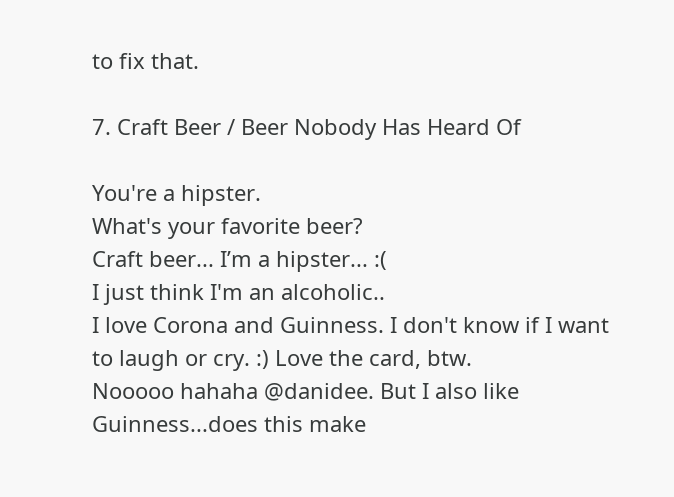to fix that.

7. Craft Beer / Beer Nobody Has Heard Of

You're a hipster.
What's your favorite beer?
Craft beer... I’m a hipster... :(
I just think I'm an alcoholic..
I love Corona and Guinness. I don't know if I want to laugh or cry. :) Love the card, btw.
Nooooo hahaha @danidee. But I also like Guinness...does this make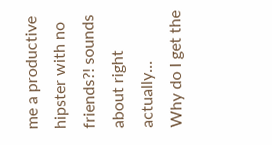me a productive hipster with no friends?! sounds about right actually...
Why do I get the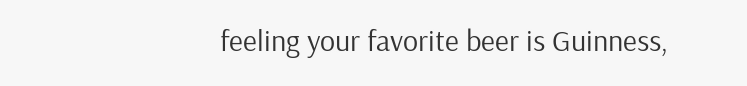feeling your favorite beer is Guinness,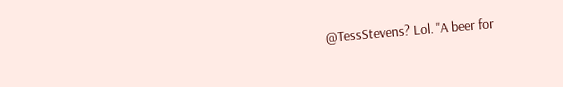@TessStevens? Lol. "A beer for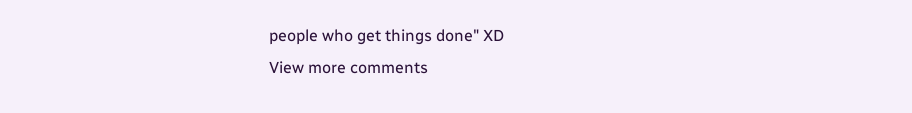people who get things done" XD
View more comments